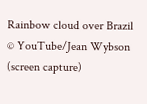Rainbow cloud over Brazil
© YouTube/Jean Wybson (screen capture)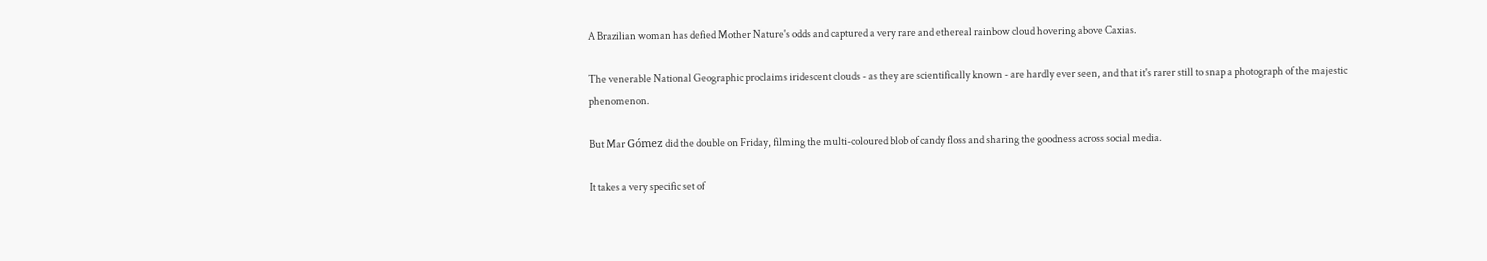A Brazilian woman has defied Mother Nature's odds and captured a very rare and ethereal rainbow cloud hovering above Caxias.

The venerable National Geographic proclaims iridescent clouds - as they are scientifically known - are hardly ever seen, and that it's rarer still to snap a photograph of the majestic phenomenon.

But Mar Gómez did the double on Friday, filming the multi-coloured blob of candy floss and sharing the goodness across social media.

It takes a very specific set of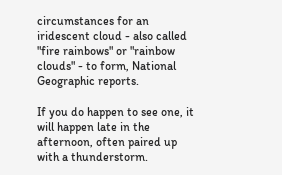circumstances for an iridescent cloud - also called "fire rainbows" or "rainbow clouds" - to form, National Geographic reports.

If you do happen to see one, it will happen late in the afternoon, often paired up with a thunderstorm.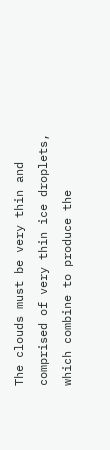The clouds must be very thin and comprised of very thin ice droplets, which combine to produce the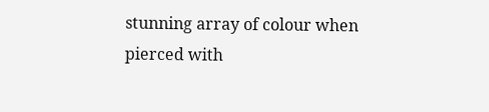stunning array of colour when pierced with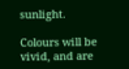sunlight.

Colours will be vivid, and are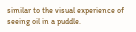similar to the visual experience of seeing oil in a puddle.